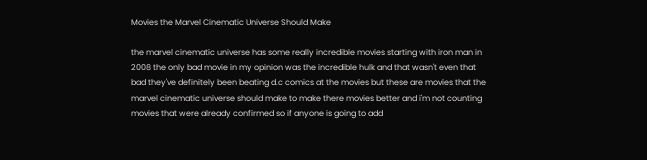Movies the Marvel Cinematic Universe Should Make

the marvel cinematic universe has some really incredible movies starting with iron man in 2008 the only bad movie in my opinion was the incredible hulk and that wasn't even that bad they've definitely been beating d.c comics at the movies but these are movies that the marvel cinematic universe should make to make there movies better and i'm not counting movies that were already confirmed so if anyone is going to add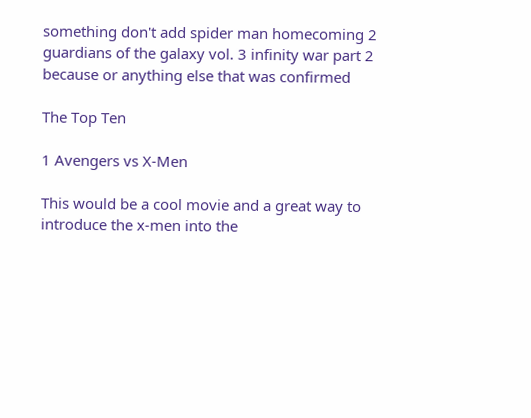something don't add spider man homecoming 2 guardians of the galaxy vol. 3 infinity war part 2 because or anything else that was confirmed

The Top Ten

1 Avengers vs X-Men

This would be a cool movie and a great way to introduce the x-men into the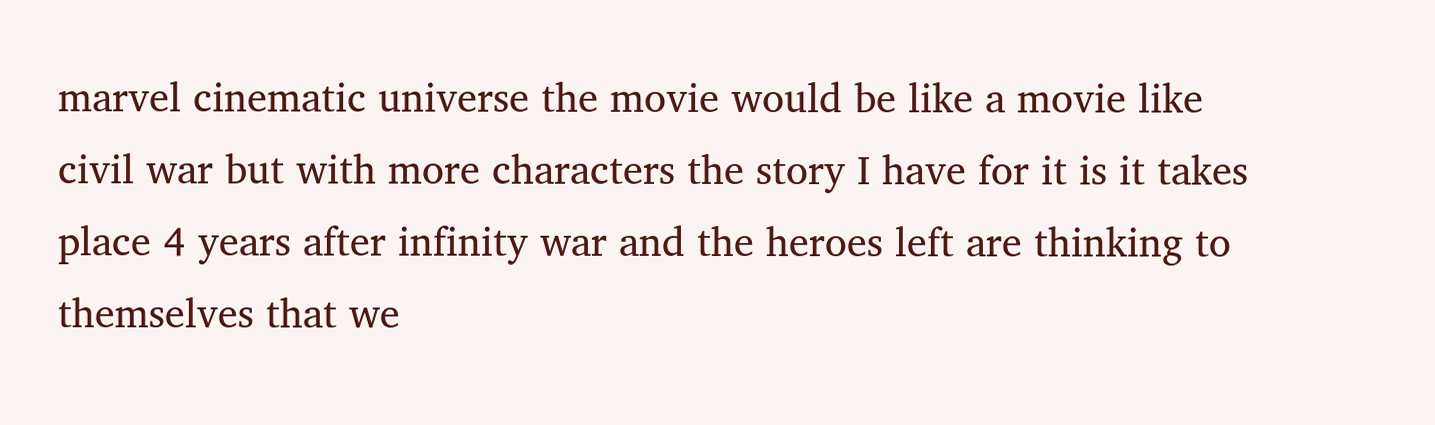marvel cinematic universe the movie would be like a movie like civil war but with more characters the story I have for it is it takes place 4 years after infinity war and the heroes left are thinking to themselves that we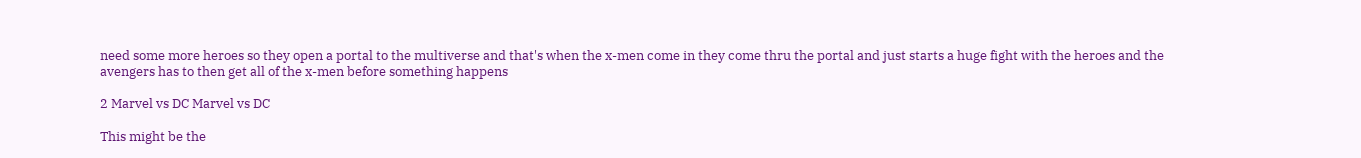need some more heroes so they open a portal to the multiverse and that's when the x-men come in they come thru the portal and just starts a huge fight with the heroes and the avengers has to then get all of the x-men before something happens

2 Marvel vs DC Marvel vs DC

This might be the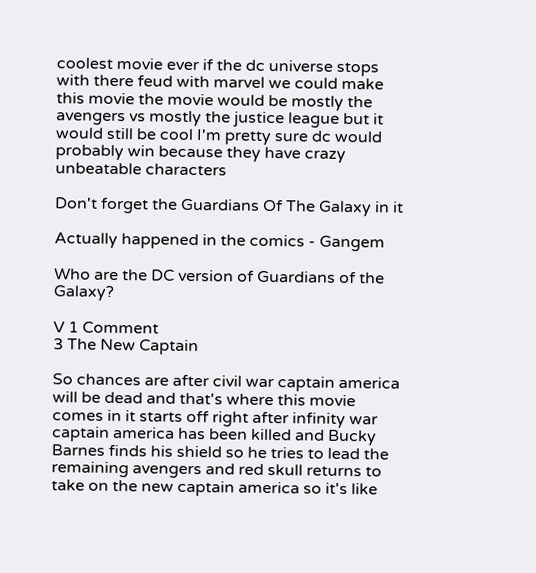coolest movie ever if the dc universe stops with there feud with marvel we could make this movie the movie would be mostly the avengers vs mostly the justice league but it would still be cool I'm pretty sure dc would probably win because they have crazy unbeatable characters

Don't forget the Guardians Of The Galaxy in it

Actually happened in the comics - Gangem

Who are the DC version of Guardians of the Galaxy?

V 1 Comment
3 The New Captain

So chances are after civil war captain america will be dead and that's where this movie comes in it starts off right after infinity war captain america has been killed and Bucky Barnes finds his shield so he tries to lead the remaining avengers and red skull returns to take on the new captain america so it's like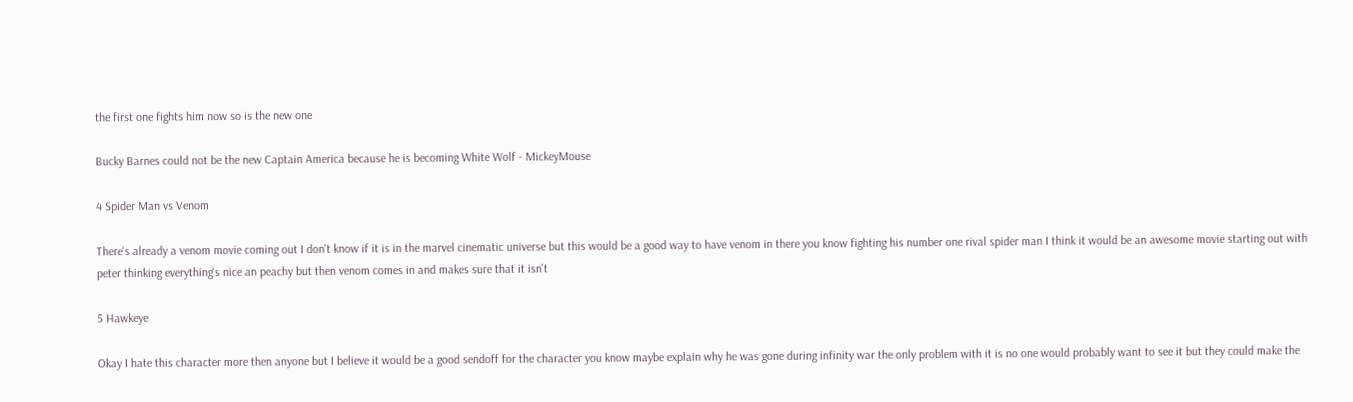the first one fights him now so is the new one

Bucky Barnes could not be the new Captain America because he is becoming White Wolf - MickeyMouse

4 Spider Man vs Venom

There's already a venom movie coming out I don't know if it is in the marvel cinematic universe but this would be a good way to have venom in there you know fighting his number one rival spider man I think it would be an awesome movie starting out with peter thinking everything's nice an peachy but then venom comes in and makes sure that it isn't

5 Hawkeye

Okay I hate this character more then anyone but I believe it would be a good sendoff for the character you know maybe explain why he was gone during infinity war the only problem with it is no one would probably want to see it but they could make the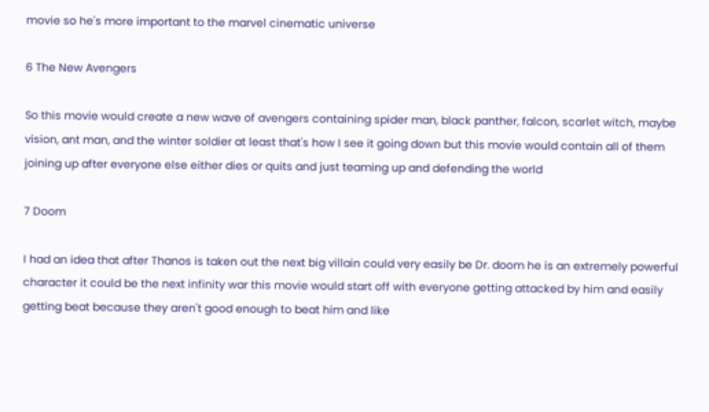movie so he's more important to the marvel cinematic universe

6 The New Avengers

So this movie would create a new wave of avengers containing spider man, black panther, falcon, scarlet witch, maybe vision, ant man, and the winter soldier at least that's how I see it going down but this movie would contain all of them joining up after everyone else either dies or quits and just teaming up and defending the world

7 Doom

I had an idea that after Thanos is taken out the next big villain could very easily be Dr. doom he is an extremely powerful character it could be the next infinity war this movie would start off with everyone getting attacked by him and easily getting beat because they aren't good enough to beat him and like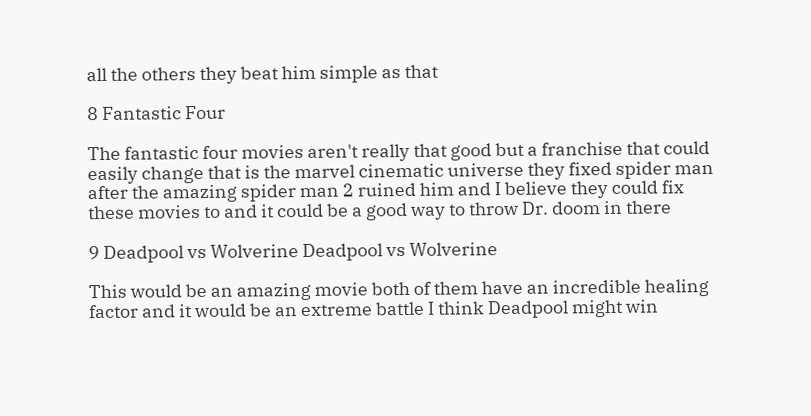all the others they beat him simple as that

8 Fantastic Four

The fantastic four movies aren't really that good but a franchise that could easily change that is the marvel cinematic universe they fixed spider man after the amazing spider man 2 ruined him and I believe they could fix these movies to and it could be a good way to throw Dr. doom in there

9 Deadpool vs Wolverine Deadpool vs Wolverine

This would be an amazing movie both of them have an incredible healing factor and it would be an extreme battle I think Deadpool might win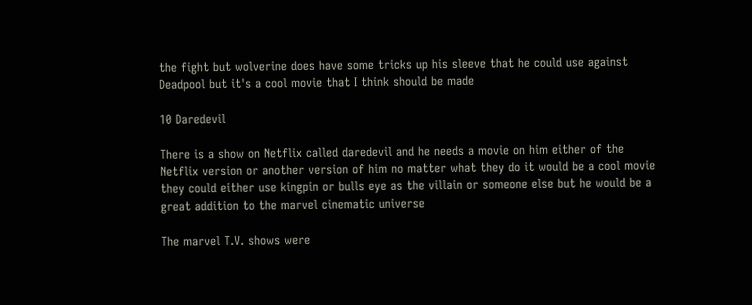the fight but wolverine does have some tricks up his sleeve that he could use against Deadpool but it's a cool movie that I think should be made

10 Daredevil

There is a show on Netflix called daredevil and he needs a movie on him either of the Netflix version or another version of him no matter what they do it would be a cool movie they could either use kingpin or bulls eye as the villain or someone else but he would be a great addition to the marvel cinematic universe

The marvel T.V. shows were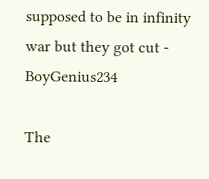supposed to be in infinity war but they got cut - BoyGenius234

The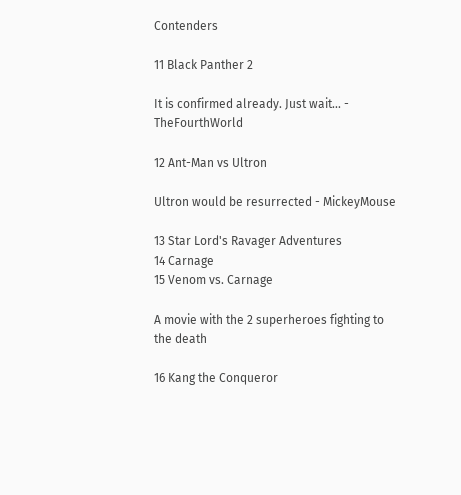Contenders

11 Black Panther 2

It is confirmed already. Just wait... - TheFourthWorld

12 Ant-Man vs Ultron

Ultron would be resurrected - MickeyMouse

13 Star Lord's Ravager Adventures
14 Carnage
15 Venom vs. Carnage

A movie with the 2 superheroes fighting to the death

16 Kang the Conqueror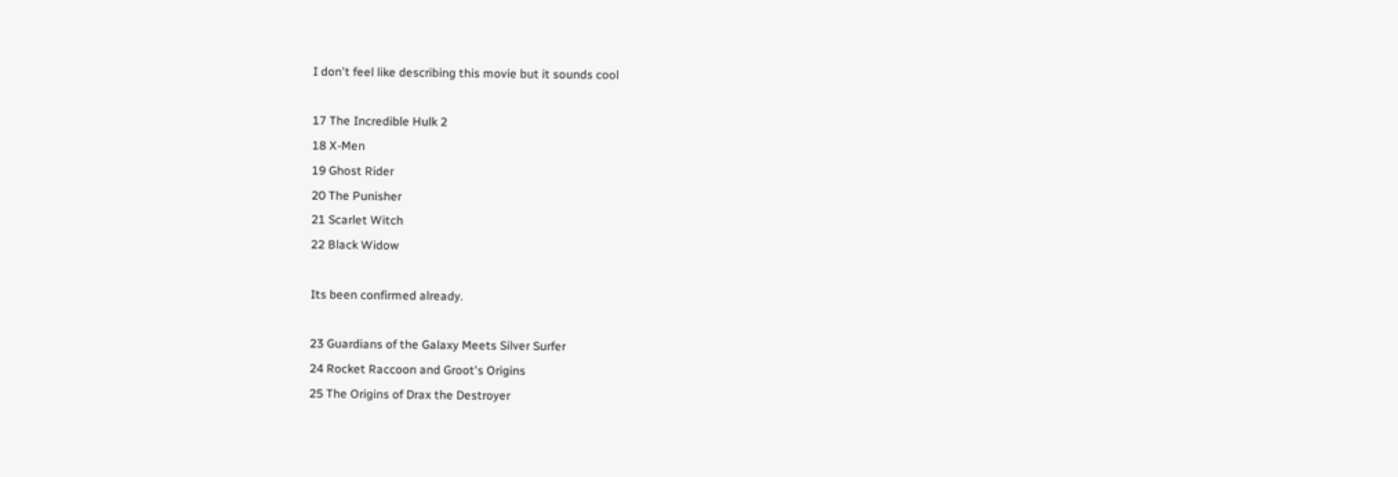I don't feel like describing this movie but it sounds cool

17 The Incredible Hulk 2
18 X-Men
19 Ghost Rider
20 The Punisher
21 Scarlet Witch
22 Black Widow

Its been confirmed already.

23 Guardians of the Galaxy Meets Silver Surfer
24 Rocket Raccoon and Groot's Origins
25 The Origins of Drax the Destroyer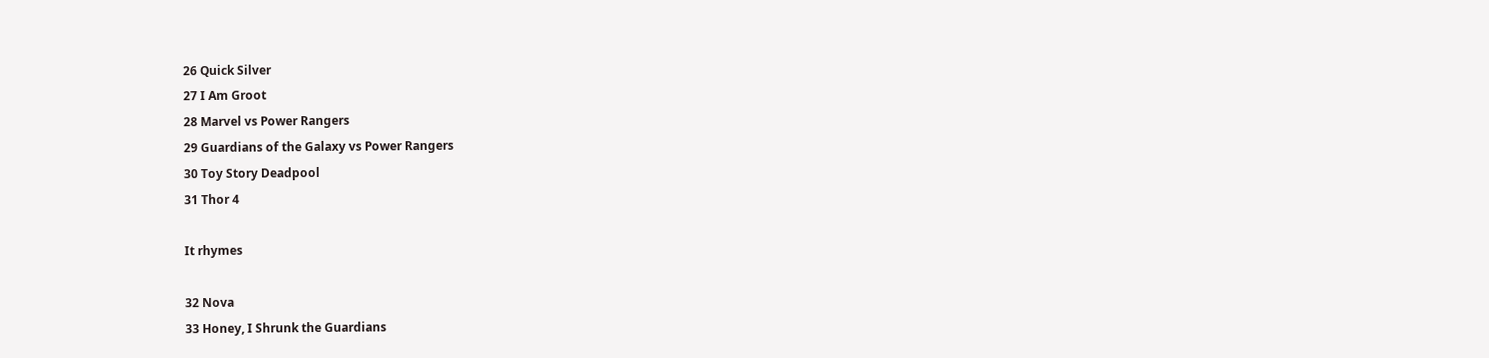26 Quick Silver
27 I Am Groot
28 Marvel vs Power Rangers
29 Guardians of the Galaxy vs Power Rangers
30 Toy Story Deadpool
31 Thor 4

It rhymes

32 Nova
33 Honey, I Shrunk the Guardians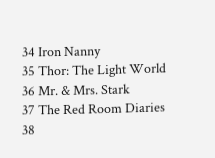34 Iron Nanny
35 Thor: The Light World
36 Mr. & Mrs. Stark
37 The Red Room Diaries
38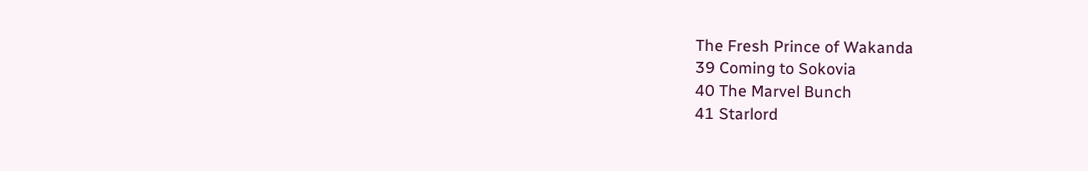The Fresh Prince of Wakanda
39 Coming to Sokovia
40 The Marvel Bunch
41 Starlord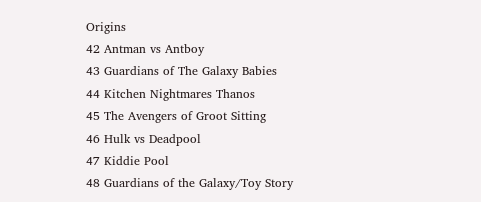Origins
42 Antman vs Antboy
43 Guardians of The Galaxy Babies
44 Kitchen Nightmares Thanos
45 The Avengers of Groot Sitting
46 Hulk vs Deadpool
47 Kiddie Pool
48 Guardians of the Galaxy/Toy Story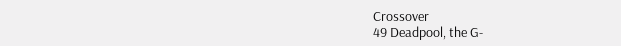Crossover
49 Deadpool, the G-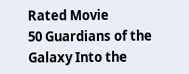Rated Movie
50 Guardians of the Galaxy Into the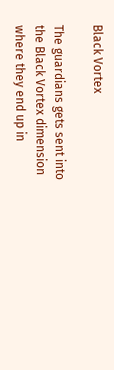Black Vortex

The guardians gets sent into the Black Vortex dimension where they end up in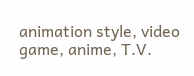animation style, video game, anime, T.V.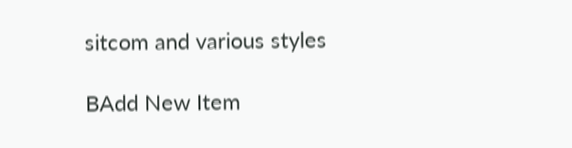sitcom and various styles

BAdd New Item